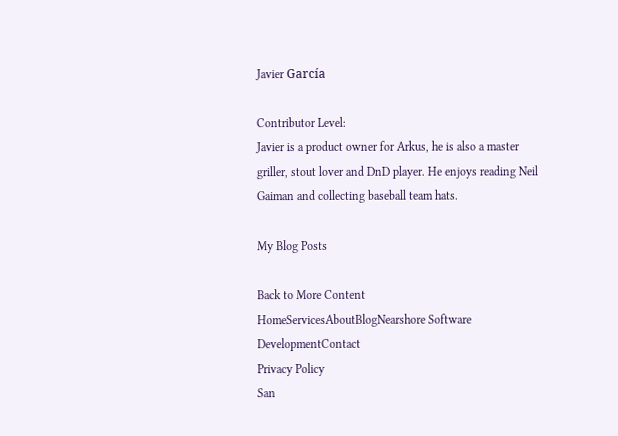Javier García

Contributor Level:
Javier is a product owner for Arkus, he is also a master griller, stout lover and DnD player. He enjoys reading Neil Gaiman and collecting baseball team hats.

My Blog Posts

Back to More Content
HomeServicesAboutBlogNearshore Software DevelopmentContact
Privacy Policy
San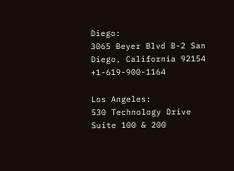Diego:
3065 Beyer Blvd B-2 San Diego, California 92154 +1-619-900-1164

Los Angeles:
530 Technology Drive Suite 100 & 200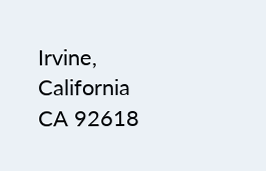Irvine, California CA 92618